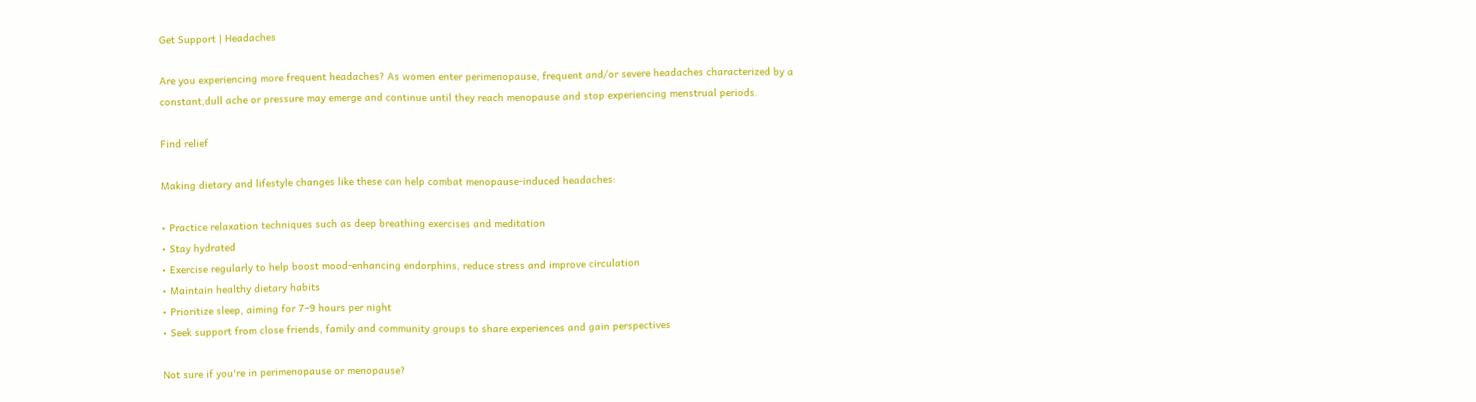Get Support | Headaches

Are you experiencing more frequent headaches? As women enter perimenopause, frequent and/or severe headaches characterized by a constant,dull ache or pressure may emerge and continue until they reach menopause and stop experiencing menstrual periods.

Find relief

Making dietary and lifestyle changes like these can help combat menopause-induced headaches:

• Practice relaxation techniques such as deep breathing exercises and meditation
• Stay hydrated
• Exercise regularly to help boost mood-enhancing endorphins, reduce stress and improve circulation
• Maintain healthy dietary habits
• Prioritize sleep, aiming for 7–9 hours per night
• Seek support from close friends, family and community groups to share experiences and gain perspectives

Not sure if you're in perimenopause or menopause?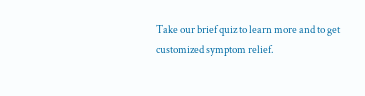Take our brief quiz to learn more and to get customized symptom relief.